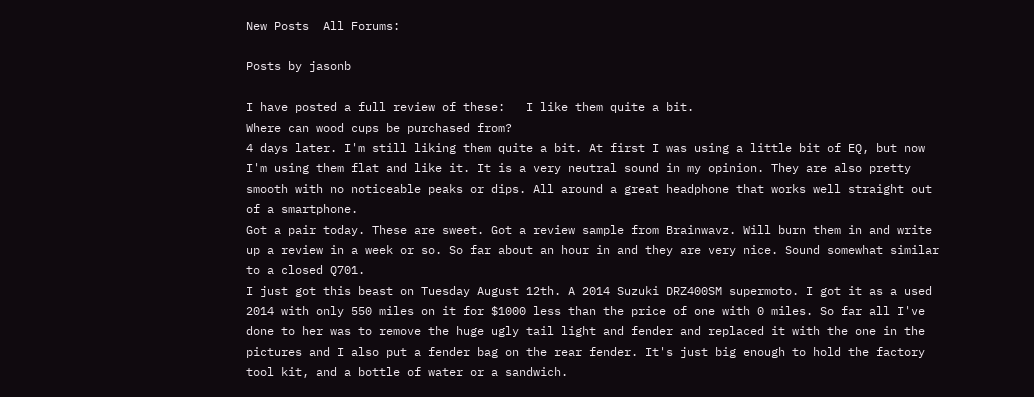New Posts  All Forums:

Posts by jasonb

I have posted a full review of these:   I like them quite a bit.
Where can wood cups be purchased from?
4 days later. I'm still liking them quite a bit. At first I was using a little bit of EQ, but now I'm using them flat and like it. It is a very neutral sound in my opinion. They are also pretty smooth with no noticeable peaks or dips. All around a great headphone that works well straight out of a smartphone.
Got a pair today. These are sweet. Got a review sample from Brainwavz. Will burn them in and write up a review in a week or so. So far about an hour in and they are very nice. Sound somewhat similar to a closed Q701.
I just got this beast on Tuesday August 12th. A 2014 Suzuki DRZ400SM supermoto. I got it as a used 2014 with only 550 miles on it for $1000 less than the price of one with 0 miles. So far all I've done to her was to remove the huge ugly tail light and fender and replaced it with the one in the pictures and I also put a fender bag on the rear fender. It's just big enough to hold the factory tool kit, and a bottle of water or a sandwich.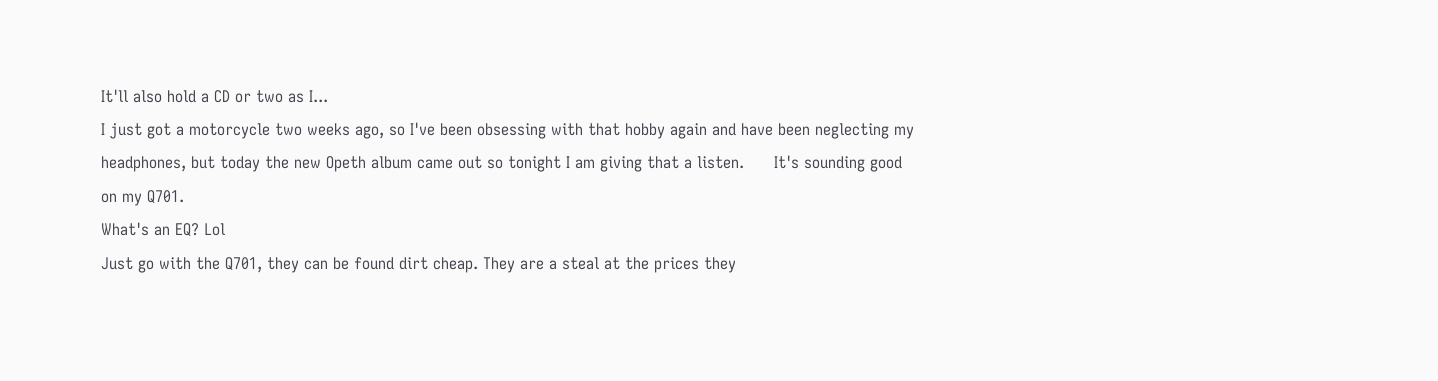It'll also hold a CD or two as I...
I just got a motorcycle two weeks ago, so I've been obsessing with that hobby again and have been neglecting my headphones, but today the new Opeth album came out so tonight I am giving that a listen.      It's sounding good on my Q701.
What's an EQ? Lol
Just go with the Q701, they can be found dirt cheap. They are a steal at the prices they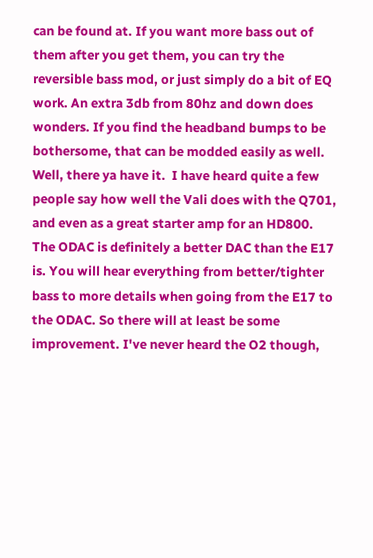can be found at. If you want more bass out of them after you get them, you can try the reversible bass mod, or just simply do a bit of EQ work. An extra 3db from 80hz and down does wonders. If you find the headband bumps to be bothersome, that can be modded easily as well.
Well, there ya have it.  I have heard quite a few people say how well the Vali does with the Q701, and even as a great starter amp for an HD800.
The ODAC is definitely a better DAC than the E17 is. You will hear everything from better/tighter bass to more details when going from the E17 to the ODAC. So there will at least be some improvement. I've never heard the O2 though,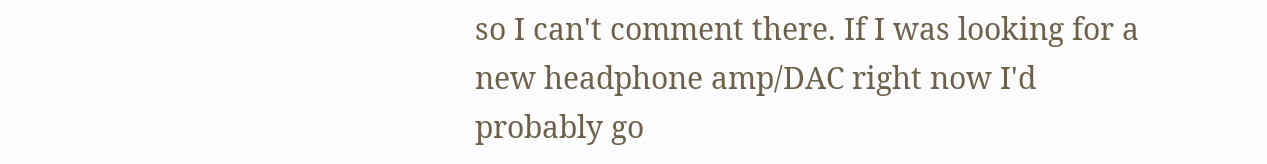so I can't comment there. If I was looking for a new headphone amp/DAC right now I'd probably go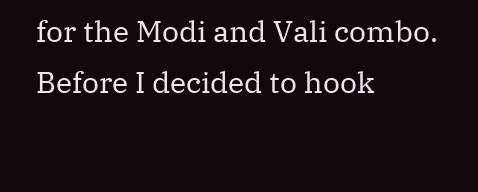for the Modi and Vali combo. Before I decided to hook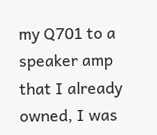my Q701 to a speaker amp that I already owned, I was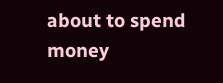about to spend money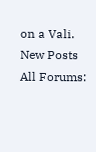on a Vali.
New Posts  All Forums: